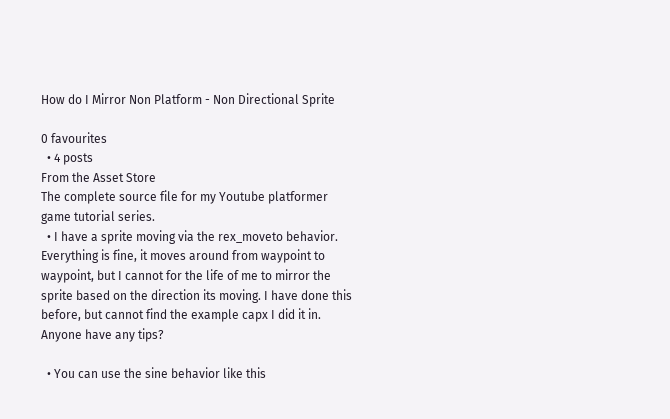How do I Mirror Non Platform - Non Directional Sprite

0 favourites
  • 4 posts
From the Asset Store
The complete source file for my Youtube platformer game tutorial series.
  • I have a sprite moving via the rex_moveto behavior. Everything is fine, it moves around from waypoint to waypoint, but I cannot for the life of me to mirror the sprite based on the direction its moving. I have done this before, but cannot find the example capx I did it in. Anyone have any tips?

  • You can use the sine behavior like this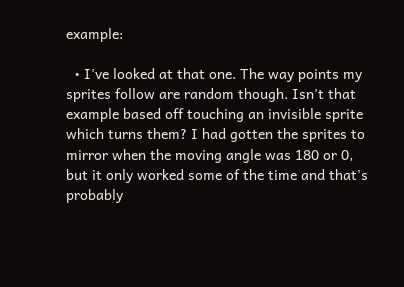example:

  • I've looked at that one. The way points my sprites follow are random though. Isn't that example based off touching an invisible sprite which turns them? I had gotten the sprites to mirror when the moving angle was 180 or 0, but it only worked some of the time and that's probably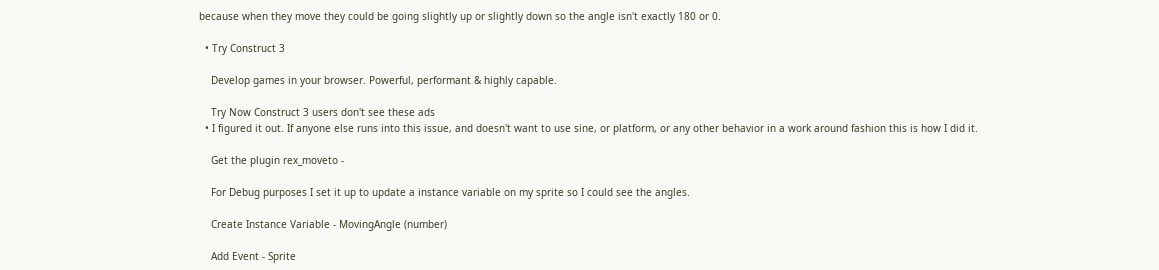because when they move they could be going slightly up or slightly down so the angle isn't exactly 180 or 0.

  • Try Construct 3

    Develop games in your browser. Powerful, performant & highly capable.

    Try Now Construct 3 users don't see these ads
  • I figured it out. If anyone else runs into this issue, and doesn't want to use sine, or platform, or any other behavior in a work around fashion this is how I did it.

    Get the plugin rex_moveto -

    For Debug purposes I set it up to update a instance variable on my sprite so I could see the angles.

    Create Instance Variable - MovingAngle (number)

    Add Event - Sprite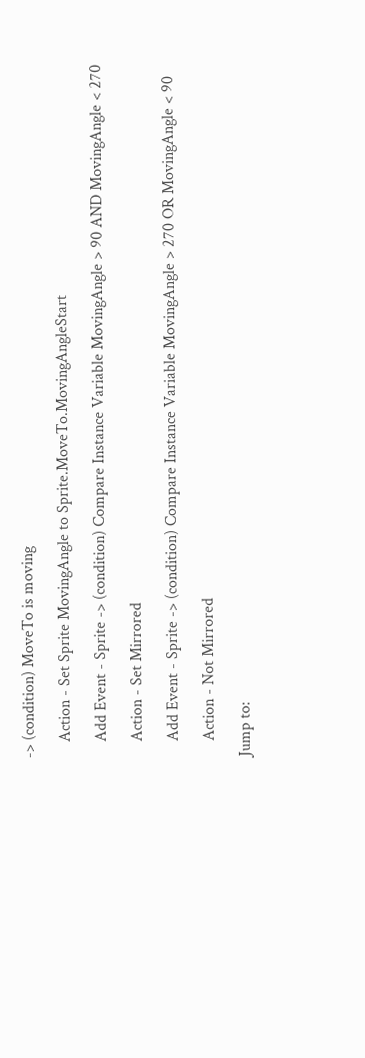-> (condition) MoveTo is moving

    Action - Set Sprite MovingAngle to Sprite.MoveTo.MovingAngleStart

    Add Event - Sprite -> (condition) Compare Instance Variable MovingAngle > 90 AND MovingAngle < 270

    Action - Set Mirrored

    Add Event - Sprite -> (condition) Compare Instance Variable MovingAngle > 270 OR MovingAngle < 90

    Action - Not Mirrored

Jump to: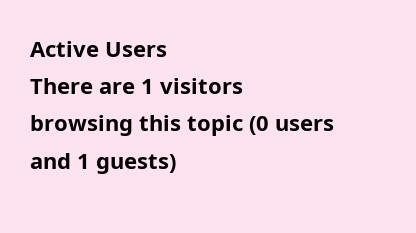Active Users
There are 1 visitors browsing this topic (0 users and 1 guests)